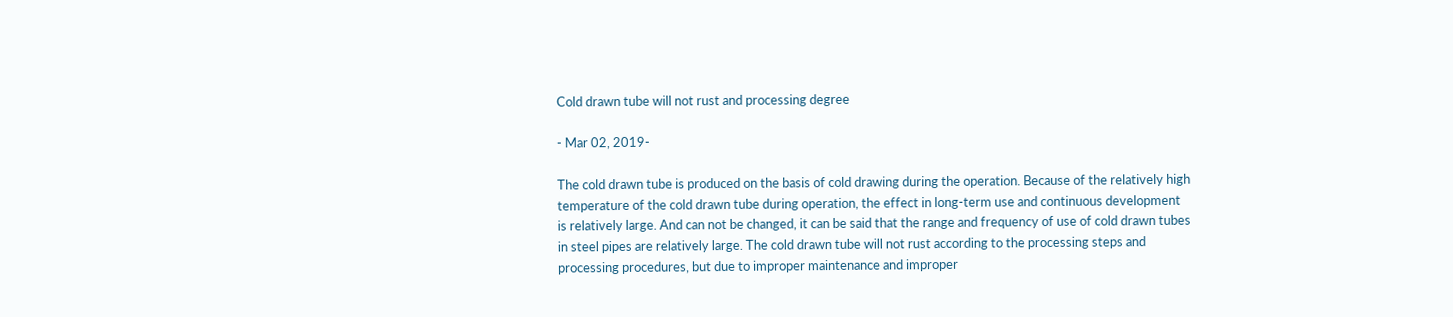Cold drawn tube will not rust and processing degree

- Mar 02, 2019-

The cold drawn tube is produced on the basis of cold drawing during the operation. Because of the relatively high temperature of the cold drawn tube during operation, the effect in long-term use and continuous development is relatively large. And can not be changed, it can be said that the range and frequency of use of cold drawn tubes in steel pipes are relatively large. The cold drawn tube will not rust according to the processing steps and processing procedures, but due to improper maintenance and improper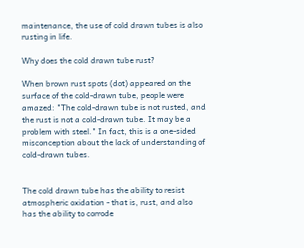maintenance, the use of cold drawn tubes is also rusting in life.

Why does the cold drawn tube rust?

When brown rust spots (dot) appeared on the surface of the cold-drawn tube, people were amazed: "The cold-drawn tube is not rusted, and the rust is not a cold-drawn tube. It may be a problem with steel." In fact, this is a one-sided misconception about the lack of understanding of cold-drawn tubes.


The cold drawn tube has the ability to resist atmospheric oxidation - that is, rust, and also has the ability to corrode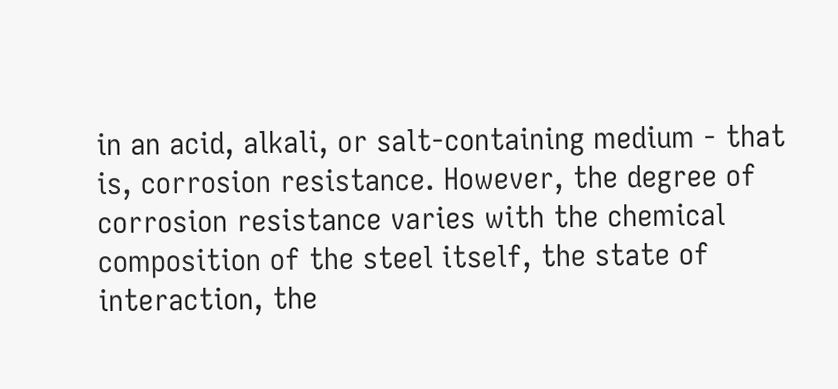in an acid, alkali, or salt-containing medium - that is, corrosion resistance. However, the degree of corrosion resistance varies with the chemical composition of the steel itself, the state of interaction, the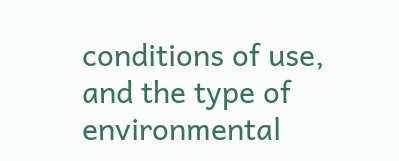conditions of use, and the type of environmental